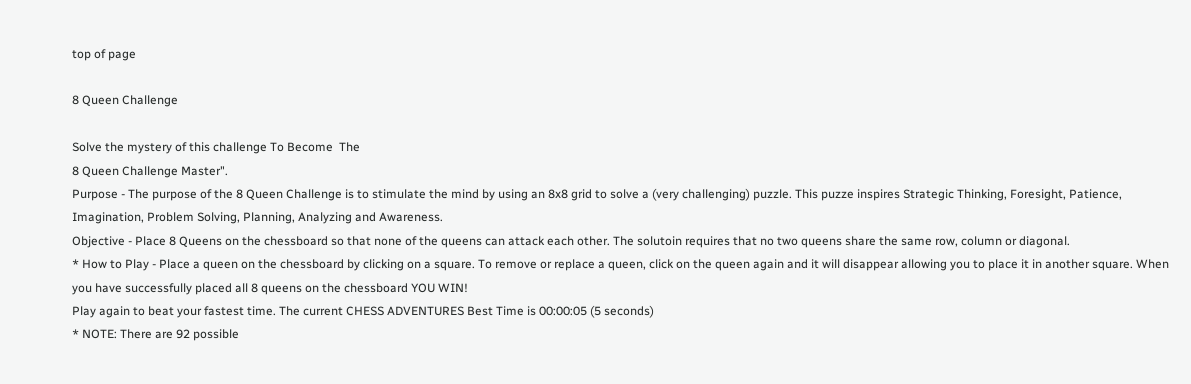top of page

8 Queen Challenge

Solve the mystery of this challenge To Become  The
8 Queen Challenge Master".
Purpose - The purpose of the 8 Queen Challenge is to stimulate the mind by using an 8x8 grid to solve a (very challenging) puzzle. This puzze inspires Strategic Thinking, Foresight, Patience, Imagination, Problem Solving, Planning, Analyzing and Awareness.
Objective - Place 8 Queens on the chessboard so that none of the queens can attack each other. The solutoin requires that no two queens share the same row, column or diagonal.
* How to Play - Place a queen on the chessboard by clicking on a square. To remove or replace a queen, click on the queen again and it will disappear allowing you to place it in another square. When you have successfully placed all 8 queens on the chessboard YOU WIN!
Play again to beat your fastest time. The current CHESS ADVENTURES Best Time is 00:00:05 (5 seconds)
* NOTE: There are 92 possible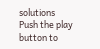solutions
Push the play button to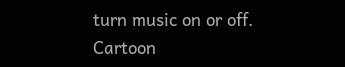turn music on or off.
Cartoon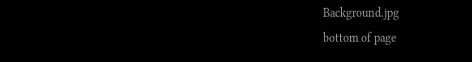Background.jpg
bottom of page